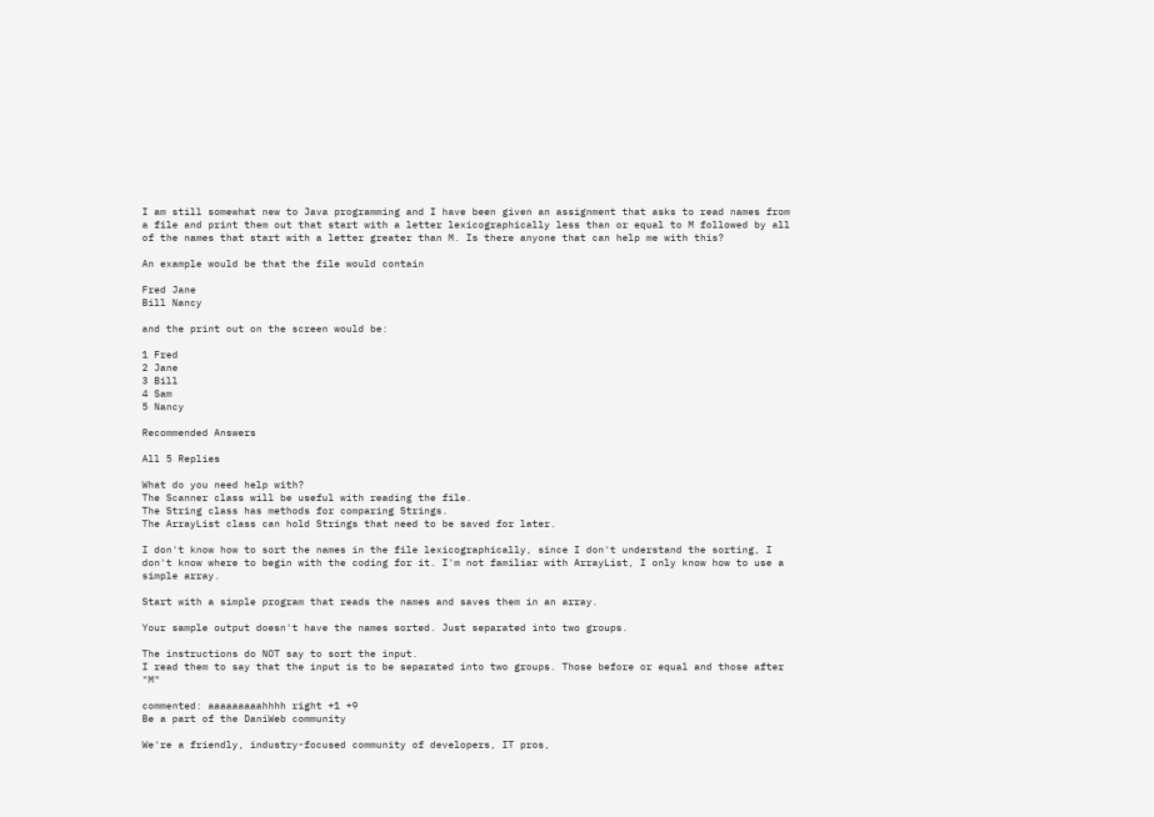I am still somewhat new to Java programming and I have been given an assignment that asks to read names from a file and print them out that start with a letter lexicographically less than or equal to M followed by all of the names that start with a letter greater than M. Is there anyone that can help me with this?

An example would be that the file would contain

Fred Jane
Bill Nancy

and the print out on the screen would be:

1 Fred
2 Jane
3 Bill
4 Sam
5 Nancy

Recommended Answers

All 5 Replies

What do you need help with?
The Scanner class will be useful with reading the file.
The String class has methods for comparing Strings.
The ArrayList class can hold Strings that need to be saved for later.

I don't know how to sort the names in the file lexicographically, since I don't understand the sorting, I don't know where to begin with the coding for it. I'm not familiar with ArrayList, I only know how to use a simple array.

Start with a simple program that reads the names and saves them in an array.

Your sample output doesn't have the names sorted. Just separated into two groups.

The instructions do NOT say to sort the input.
I read them to say that the input is to be separated into two groups. Those before or equal and those after "M"

commented: aaaaaaaaahhhh right +1 +9
Be a part of the DaniWeb community

We're a friendly, industry-focused community of developers, IT pros,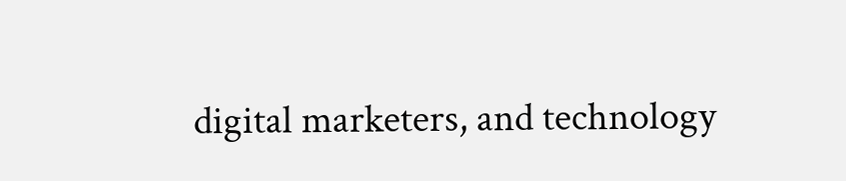digital marketers, and technology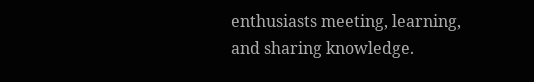enthusiasts meeting, learning, and sharing knowledge.